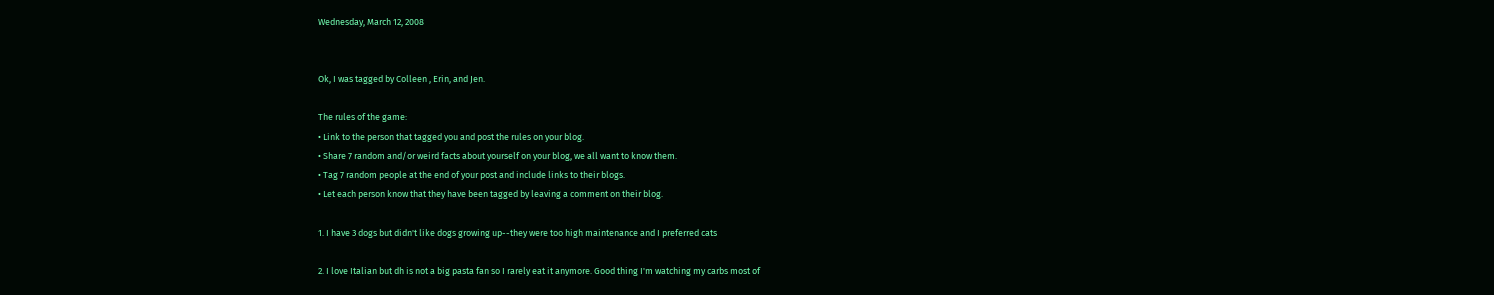Wednesday, March 12, 2008


Ok, I was tagged by Colleen , Erin, and Jen.

The rules of the game:
• Link to the person that tagged you and post the rules on your blog.
• Share 7 random and/or weird facts about yourself on your blog, we all want to know them.
• Tag 7 random people at the end of your post and include links to their blogs.
• Let each person know that they have been tagged by leaving a comment on their blog.

1. I have 3 dogs but didn't like dogs growing up--they were too high maintenance and I preferred cats

2. I love Italian but dh is not a big pasta fan so I rarely eat it anymore. Good thing I'm watching my carbs most of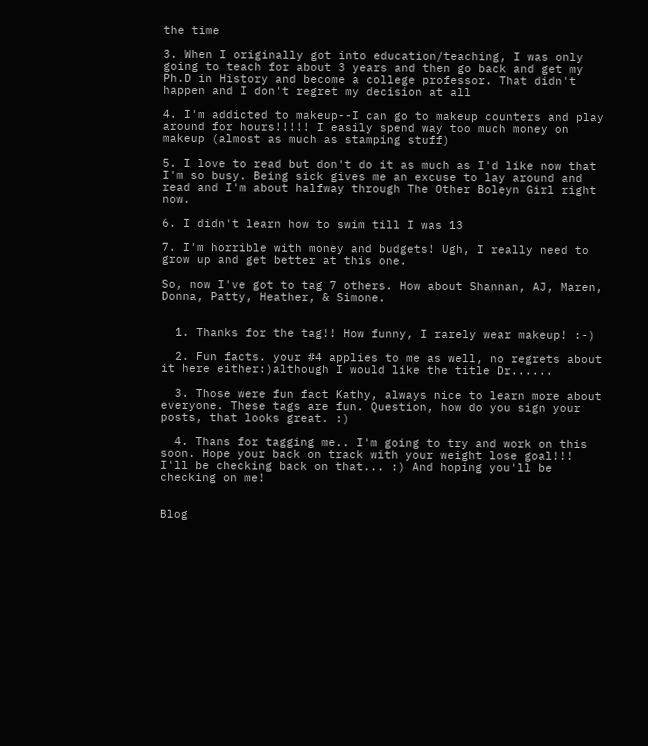the time

3. When I originally got into education/teaching, I was only going to teach for about 3 years and then go back and get my Ph.D in History and become a college professor. That didn't happen and I don't regret my decision at all

4. I'm addicted to makeup--I can go to makeup counters and play around for hours!!!!! I easily spend way too much money on makeup (almost as much as stamping stuff)

5. I love to read but don't do it as much as I'd like now that I'm so busy. Being sick gives me an excuse to lay around and read and I'm about halfway through The Other Boleyn Girl right now.

6. I didn't learn how to swim till I was 13

7. I'm horrible with money and budgets! Ugh, I really need to grow up and get better at this one.

So, now I've got to tag 7 others. How about Shannan, AJ, Maren, Donna, Patty, Heather, & Simone.


  1. Thanks for the tag!! How funny, I rarely wear makeup! :-)

  2. Fun facts. your #4 applies to me as well, no regrets about it here either:)although I would like the title Dr......

  3. Those were fun fact Kathy, always nice to learn more about everyone. These tags are fun. Question, how do you sign your posts, that looks great. :)

  4. Thans for tagging me.. I'm going to try and work on this soon. Hope your back on track with your weight lose goal!!! I'll be checking back on that... :) And hoping you'll be checking on me!


Blog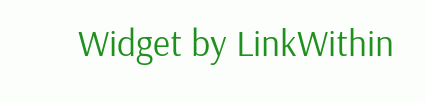Widget by LinkWithin